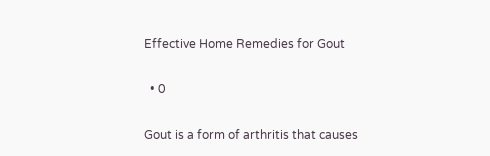Effective Home Remedies for Gout

  • 0

Gout is a form of arthritis that causes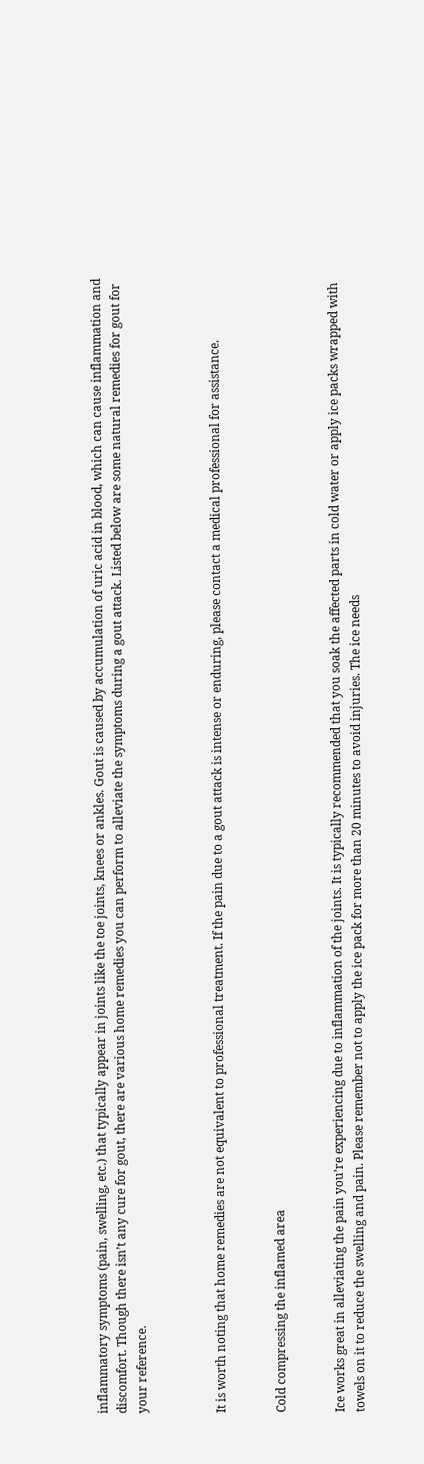inflammatory symptoms (pain, swelling, etc.) that typically appear in joints like the toe joints, knees or ankles. Gout is caused by accumulation of uric acid in blood, which can cause inflammation and discomfort. Though there isn’t any cure for gout, there are various home remedies you can perform to alleviate the symptoms during a gout attack. Listed below are some natural remedies for gout for your reference.



It is worth noting that home remedies are not equivalent to professional treatment. If the pain due to a gout attack is intense or enduring, please contact a medical professional for assistance.


Cold compressing the inflamed area


Ice works great in alleviating the pain you’re experiencing due to inflammation of the joints. It is typically recommended that you soak the affected parts in cold water or apply ice packs wrapped with towels on it to reduce the swelling and pain. Please remember not to apply the ice pack for more than 20 minutes to avoid injuries. The ice needs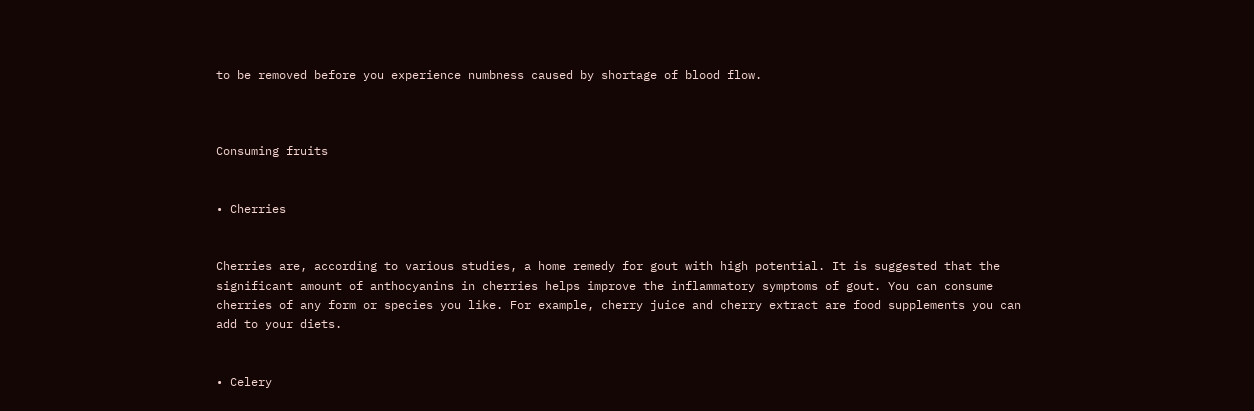to be removed before you experience numbness caused by shortage of blood flow.



Consuming fruits


• Cherries


Cherries are, according to various studies, a home remedy for gout with high potential. It is suggested that the significant amount of anthocyanins in cherries helps improve the inflammatory symptoms of gout. You can consume cherries of any form or species you like. For example, cherry juice and cherry extract are food supplements you can add to your diets.


• Celery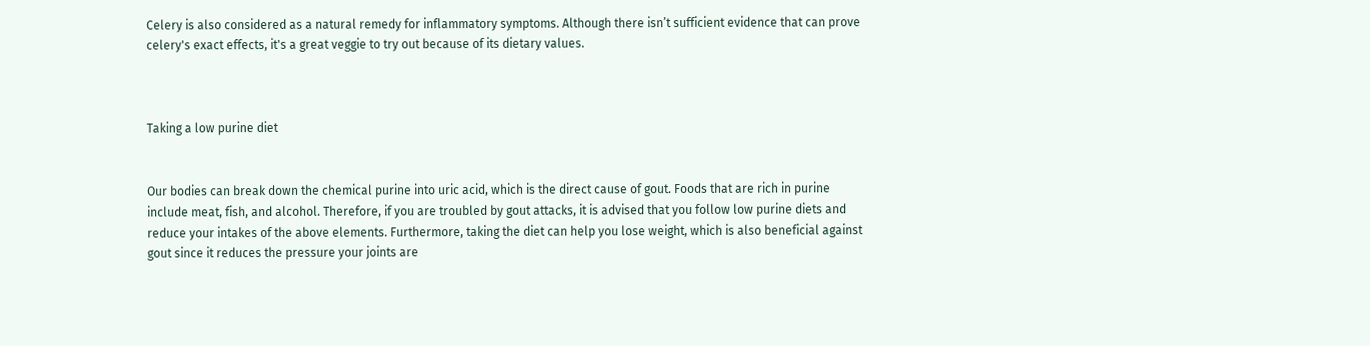Celery is also considered as a natural remedy for inflammatory symptoms. Although there isn’t sufficient evidence that can prove celery's exact effects, it's a great veggie to try out because of its dietary values.



Taking a low purine diet


Our bodies can break down the chemical purine into uric acid, which is the direct cause of gout. Foods that are rich in purine include meat, fish, and alcohol. Therefore, if you are troubled by gout attacks, it is advised that you follow low purine diets and reduce your intakes of the above elements. Furthermore, taking the diet can help you lose weight, which is also beneficial against gout since it reduces the pressure your joints are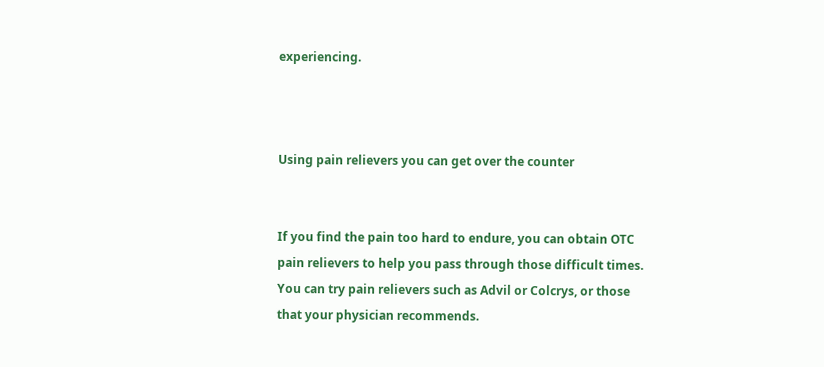experiencing.



Using pain relievers you can get over the counter


If you find the pain too hard to endure, you can obtain OTC pain relievers to help you pass through those difficult times. You can try pain relievers such as Advil or Colcrys, or those that your physician recommends.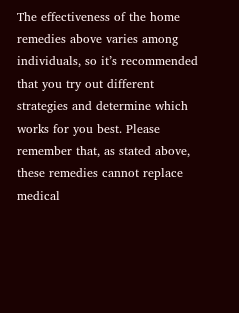The effectiveness of the home remedies above varies among individuals, so it’s recommended that you try out different strategies and determine which works for you best. Please remember that, as stated above, these remedies cannot replace medical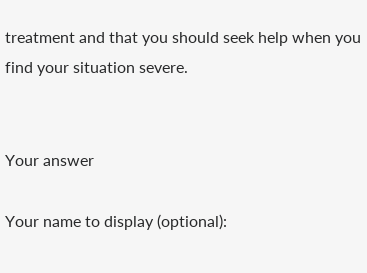treatment and that you should seek help when you find your situation severe.


Your answer

Your name to display (optional):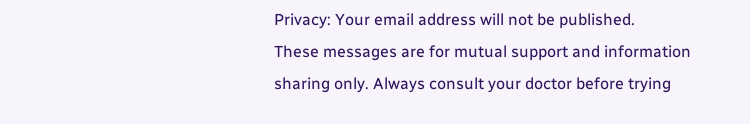Privacy: Your email address will not be published.
These messages are for mutual support and information sharing only. Always consult your doctor before trying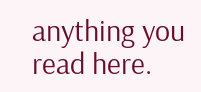anything you read here.